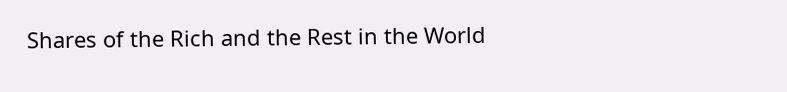Shares of the Rich and the Rest in the World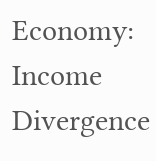Economy: Income Divergence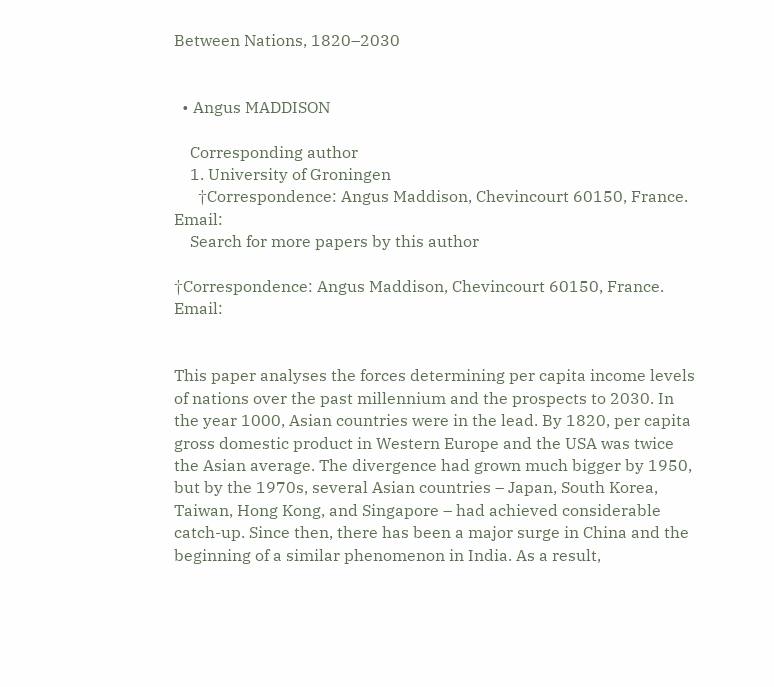Between Nations, 1820–2030


  • Angus MADDISON

    Corresponding author
    1. University of Groningen
      †Correspondence: Angus Maddison, Chevincourt 60150, France. Email:
    Search for more papers by this author

†Correspondence: Angus Maddison, Chevincourt 60150, France. Email:


This paper analyses the forces determining per capita income levels of nations over the past millennium and the prospects to 2030. In the year 1000, Asian countries were in the lead. By 1820, per capita gross domestic product in Western Europe and the USA was twice the Asian average. The divergence had grown much bigger by 1950, but by the 1970s, several Asian countries – Japan, South Korea, Taiwan, Hong Kong, and Singapore – had achieved considerable catch-up. Since then, there has been a major surge in China and the beginning of a similar phenomenon in India. As a result,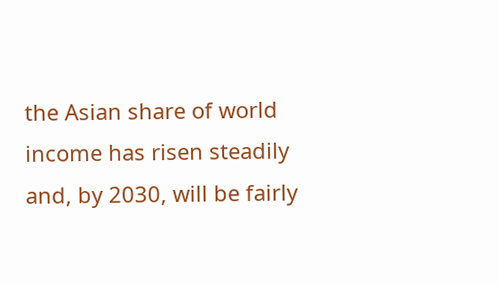the Asian share of world income has risen steadily and, by 2030, will be fairly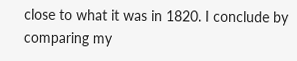close to what it was in 1820. I conclude by comparing my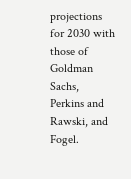projections for 2030 with those of Goldman Sachs, Perkins and Rawski, and Fogel.